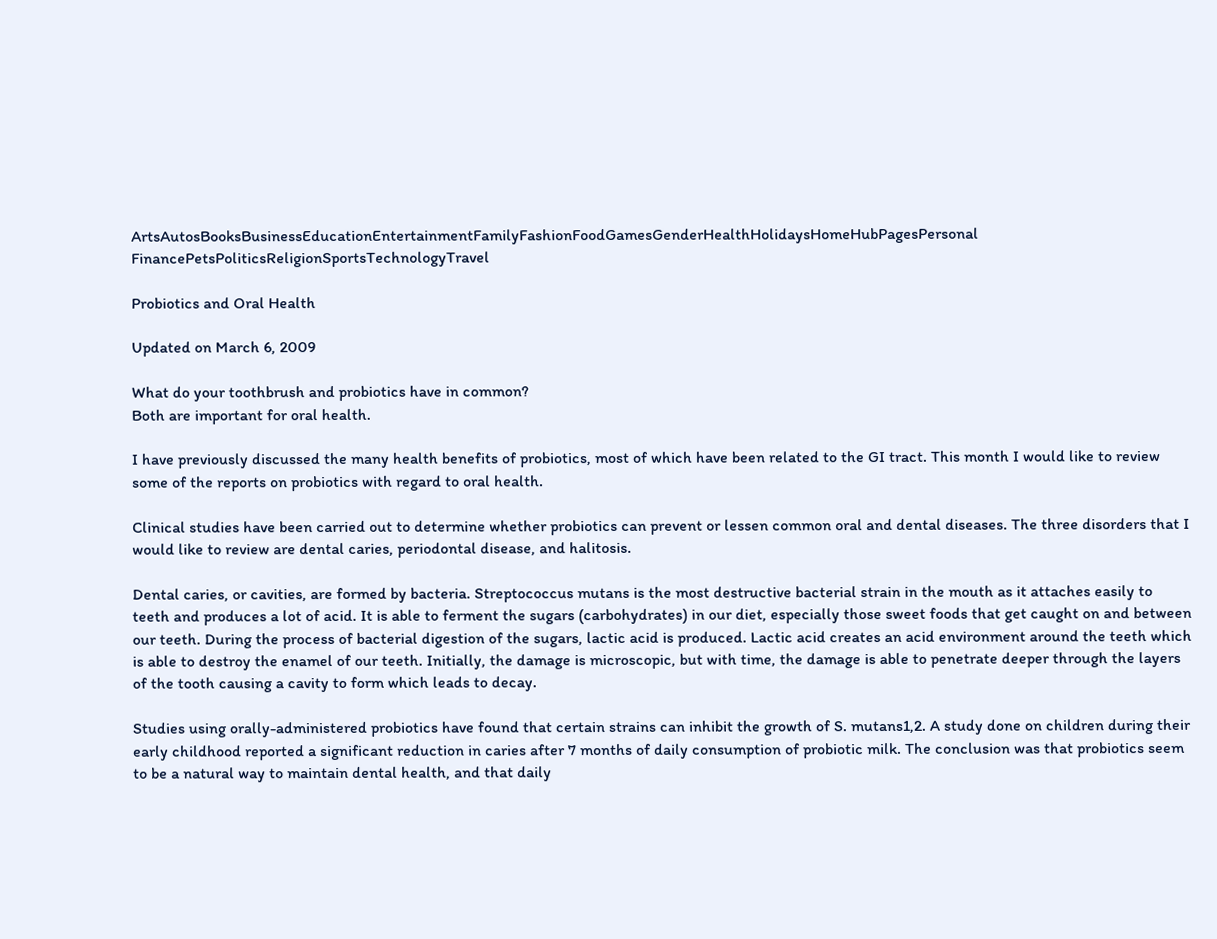ArtsAutosBooksBusinessEducationEntertainmentFamilyFashionFoodGamesGenderHealthHolidaysHomeHubPagesPersonal FinancePetsPoliticsReligionSportsTechnologyTravel

Probiotics and Oral Health

Updated on March 6, 2009

What do your toothbrush and probiotics have in common?
Both are important for oral health.

I have previously discussed the many health benefits of probiotics, most of which have been related to the GI tract. This month I would like to review some of the reports on probiotics with regard to oral health.

Clinical studies have been carried out to determine whether probiotics can prevent or lessen common oral and dental diseases. The three disorders that I would like to review are dental caries, periodontal disease, and halitosis.

Dental caries, or cavities, are formed by bacteria. Streptococcus mutans is the most destructive bacterial strain in the mouth as it attaches easily to teeth and produces a lot of acid. It is able to ferment the sugars (carbohydrates) in our diet, especially those sweet foods that get caught on and between our teeth. During the process of bacterial digestion of the sugars, lactic acid is produced. Lactic acid creates an acid environment around the teeth which is able to destroy the enamel of our teeth. Initially, the damage is microscopic, but with time, the damage is able to penetrate deeper through the layers of the tooth causing a cavity to form which leads to decay.

Studies using orally-administered probiotics have found that certain strains can inhibit the growth of S. mutans1,2. A study done on children during their early childhood reported a significant reduction in caries after 7 months of daily consumption of probiotic milk. The conclusion was that probiotics seem to be a natural way to maintain dental health, and that daily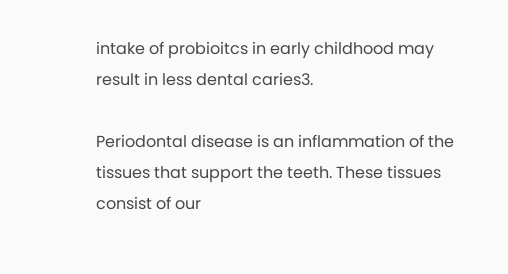intake of probioitcs in early childhood may result in less dental caries3.

Periodontal disease is an inflammation of the tissues that support the teeth. These tissues consist of our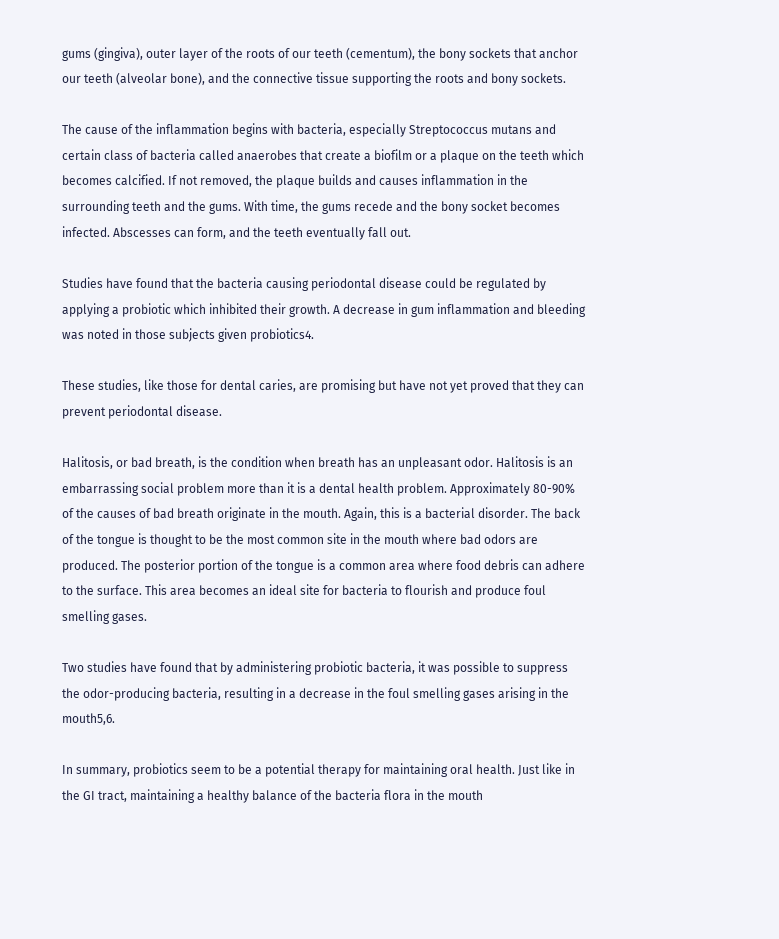gums (gingiva), outer layer of the roots of our teeth (cementum), the bony sockets that anchor our teeth (alveolar bone), and the connective tissue supporting the roots and bony sockets.

The cause of the inflammation begins with bacteria, especially Streptococcus mutans and certain class of bacteria called anaerobes that create a biofilm or a plaque on the teeth which becomes calcified. If not removed, the plaque builds and causes inflammation in the surrounding teeth and the gums. With time, the gums recede and the bony socket becomes infected. Abscesses can form, and the teeth eventually fall out.

Studies have found that the bacteria causing periodontal disease could be regulated by applying a probiotic which inhibited their growth. A decrease in gum inflammation and bleeding was noted in those subjects given probiotics4.

These studies, like those for dental caries, are promising but have not yet proved that they can prevent periodontal disease.

Halitosis, or bad breath, is the condition when breath has an unpleasant odor. Halitosis is an embarrassing social problem more than it is a dental health problem. Approximately 80-90% of the causes of bad breath originate in the mouth. Again, this is a bacterial disorder. The back of the tongue is thought to be the most common site in the mouth where bad odors are produced. The posterior portion of the tongue is a common area where food debris can adhere to the surface. This area becomes an ideal site for bacteria to flourish and produce foul smelling gases.

Two studies have found that by administering probiotic bacteria, it was possible to suppress the odor-producing bacteria, resulting in a decrease in the foul smelling gases arising in the mouth5,6.

In summary, probiotics seem to be a potential therapy for maintaining oral health. Just like in the GI tract, maintaining a healthy balance of the bacteria flora in the mouth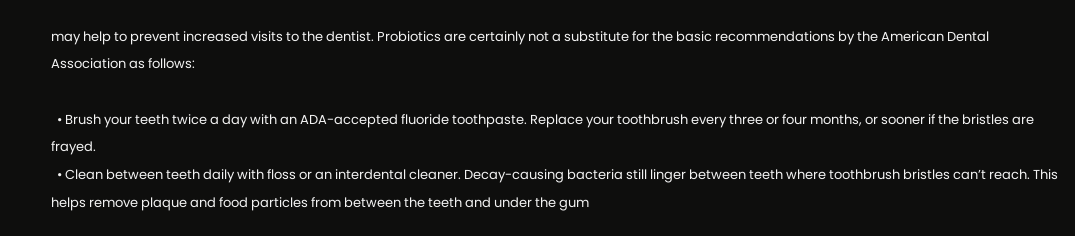may help to prevent increased visits to the dentist. Probiotics are certainly not a substitute for the basic recommendations by the American Dental Association as follows:

  • Brush your teeth twice a day with an ADA-accepted fluoride toothpaste. Replace your toothbrush every three or four months, or sooner if the bristles are frayed.
  • Clean between teeth daily with floss or an interdental cleaner. Decay-causing bacteria still linger between teeth where toothbrush bristles can’t reach. This helps remove plaque and food particles from between the teeth and under the gum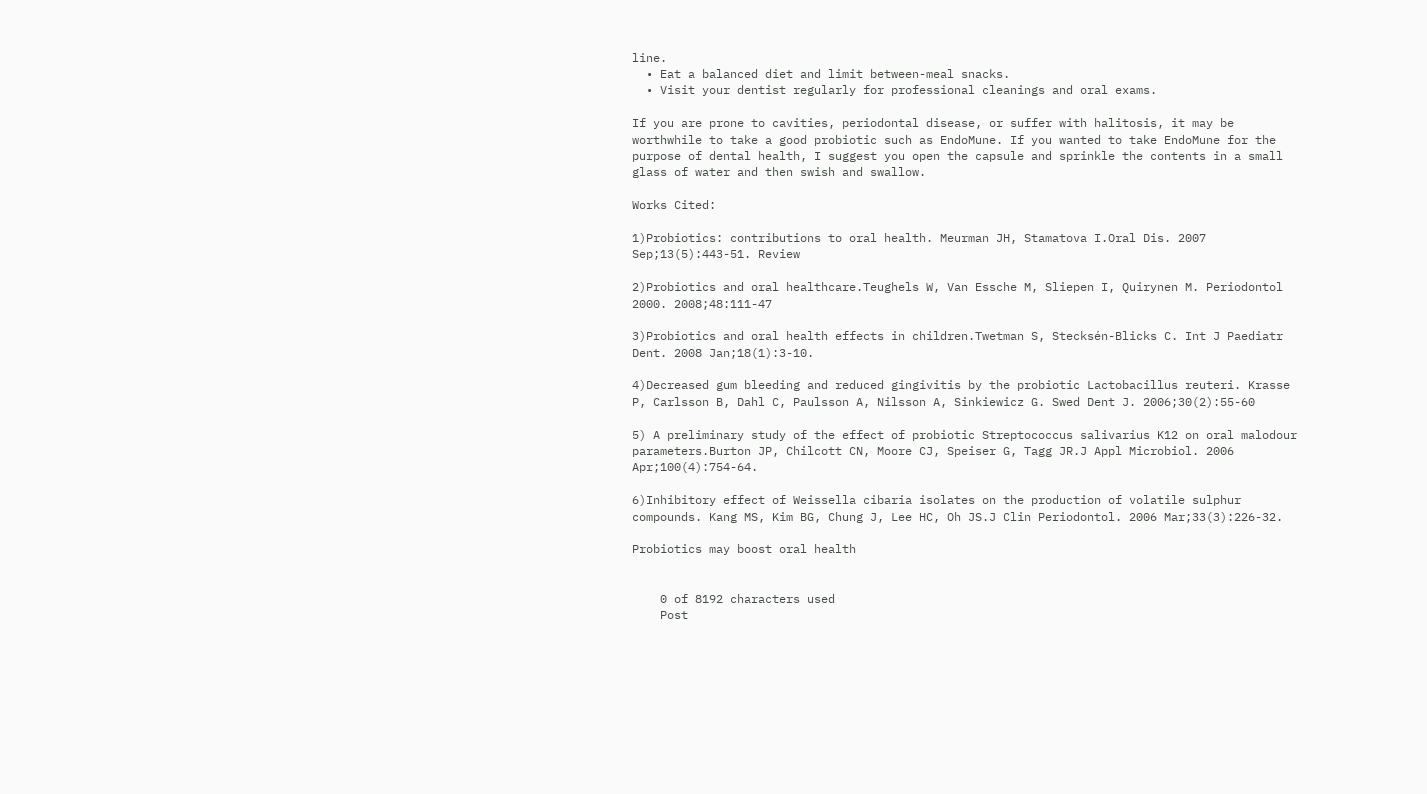line.
  • Eat a balanced diet and limit between-meal snacks.
  • Visit your dentist regularly for professional cleanings and oral exams.

If you are prone to cavities, periodontal disease, or suffer with halitosis, it may be worthwhile to take a good probiotic such as EndoMune. If you wanted to take EndoMune for the purpose of dental health, I suggest you open the capsule and sprinkle the contents in a small glass of water and then swish and swallow.

Works Cited:

1)Probiotics: contributions to oral health. Meurman JH, Stamatova I.Oral Dis. 2007 Sep;13(5):443-51. Review

2)Probiotics and oral healthcare.Teughels W, Van Essche M, Sliepen I, Quirynen M. Periodontol 2000. 2008;48:111-47

3)Probiotics and oral health effects in children.Twetman S, Stecksén-Blicks C. Int J Paediatr Dent. 2008 Jan;18(1):3-10.

4)Decreased gum bleeding and reduced gingivitis by the probiotic Lactobacillus reuteri. Krasse P, Carlsson B, Dahl C, Paulsson A, Nilsson A, Sinkiewicz G. Swed Dent J. 2006;30(2):55-60

5) A preliminary study of the effect of probiotic Streptococcus salivarius K12 on oral malodour parameters.Burton JP, Chilcott CN, Moore CJ, Speiser G, Tagg JR.J Appl Microbiol. 2006 Apr;100(4):754-64.

6)Inhibitory effect of Weissella cibaria isolates on the production of volatile sulphur compounds. Kang MS, Kim BG, Chung J, Lee HC, Oh JS.J Clin Periodontol. 2006 Mar;33(3):226-32.

Probiotics may boost oral health


    0 of 8192 characters used
    Post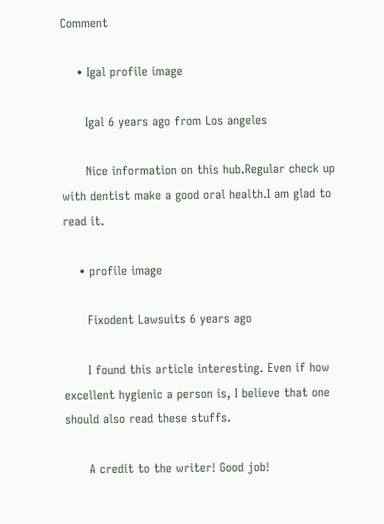Comment

    • Igal profile image

      Igal 6 years ago from Los angeles

      Nice information on this hub.Regular check up with dentist make a good oral health.I am glad to read it.

    • profile image

      Fixodent Lawsuits 6 years ago

      I found this article interesting. Even if how excellent hygienic a person is, I believe that one should also read these stuffs.

      A credit to the writer! Good job!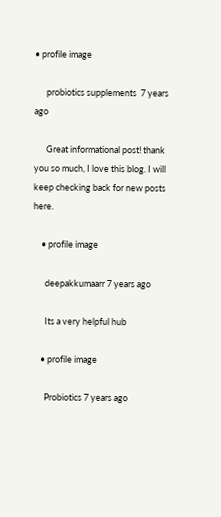• profile image

      probiotics supplements  7 years ago

      Great informational post! thank you so much, I love this blog. I will keep checking back for new posts here.

    • profile image

      deepakkumaarr 7 years ago

      Its a very helpful hub

    • profile image

      Probiotics 7 years ago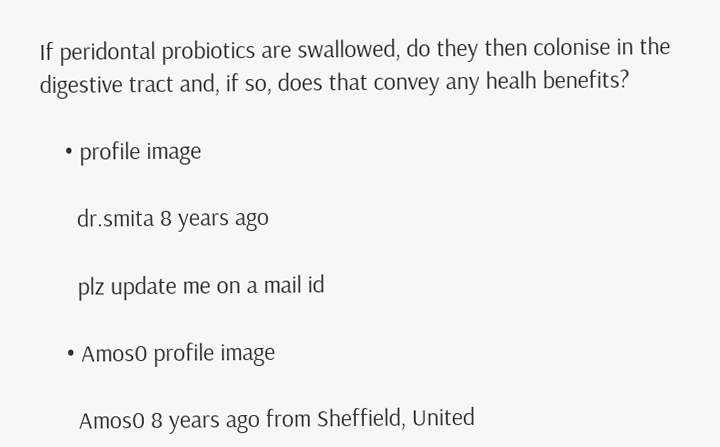If peridontal probiotics are swallowed, do they then colonise in the digestive tract and, if so, does that convey any healh benefits?

    • profile image

      dr.smita 8 years ago

      plz update me on a mail id

    • Amos0 profile image

      Amos0 8 years ago from Sheffield, United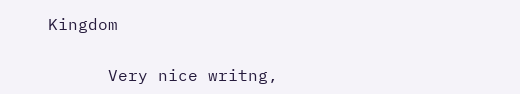Kingdom

      Very nice writng,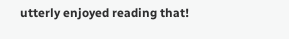utterly enjoyed reading that!